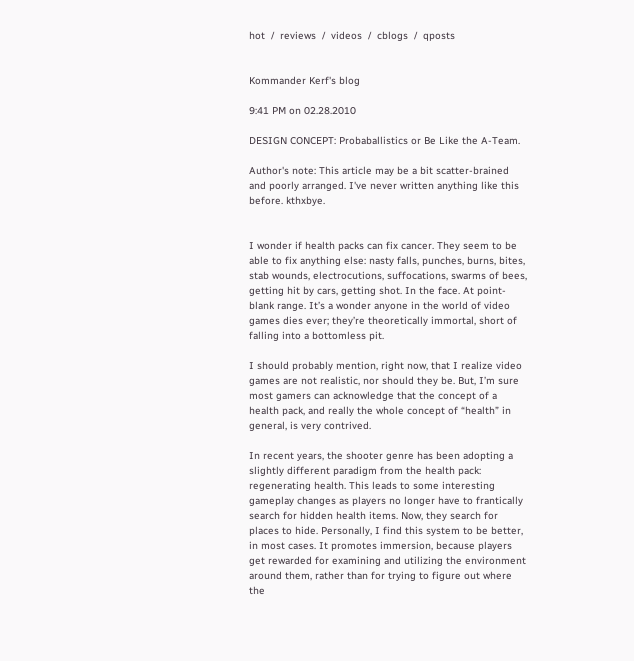hot  /  reviews  /  videos  /  cblogs  /  qposts


Kommander Kerf's blog

9:41 PM on 02.28.2010

DESIGN CONCEPT: Probaballistics or Be Like the A-Team.

Author's note: This article may be a bit scatter-brained and poorly arranged. I've never written anything like this before. kthxbye.


I wonder if health packs can fix cancer. They seem to be able to fix anything else: nasty falls, punches, burns, bites, stab wounds, electrocutions, suffocations, swarms of bees, getting hit by cars, getting shot. In the face. At point-blank range. It’s a wonder anyone in the world of video games dies ever; they’re theoretically immortal, short of falling into a bottomless pit.

I should probably mention, right now, that I realize video games are not realistic, nor should they be. But, I’m sure most gamers can acknowledge that the concept of a health pack, and really the whole concept of “health” in general, is very contrived.

In recent years, the shooter genre has been adopting a slightly different paradigm from the health pack: regenerating health. This leads to some interesting gameplay changes as players no longer have to frantically search for hidden health items. Now, they search for places to hide. Personally, I find this system to be better, in most cases. It promotes immersion, because players get rewarded for examining and utilizing the environment around them, rather than for trying to figure out where the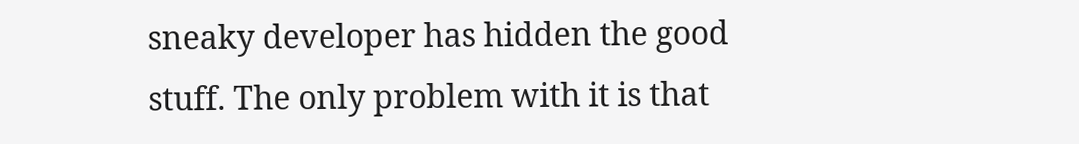sneaky developer has hidden the good stuff. The only problem with it is that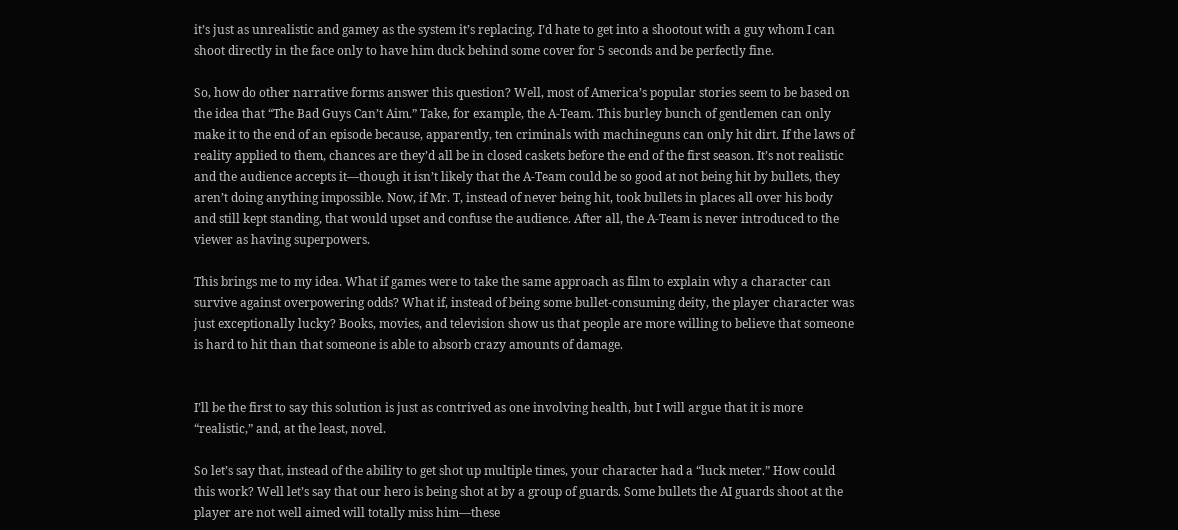it’s just as unrealistic and gamey as the system it’s replacing. I’d hate to get into a shootout with a guy whom I can shoot directly in the face only to have him duck behind some cover for 5 seconds and be perfectly fine.

So, how do other narrative forms answer this question? Well, most of America’s popular stories seem to be based on the idea that “The Bad Guys Can’t Aim.” Take, for example, the A-Team. This burley bunch of gentlemen can only make it to the end of an episode because, apparently, ten criminals with machineguns can only hit dirt. If the laws of reality applied to them, chances are they’d all be in closed caskets before the end of the first season. It’s not realistic and the audience accepts it—though it isn’t likely that the A-Team could be so good at not being hit by bullets, they aren’t doing anything impossible. Now, if Mr. T, instead of never being hit, took bullets in places all over his body and still kept standing, that would upset and confuse the audience. After all, the A-Team is never introduced to the viewer as having superpowers.

This brings me to my idea. What if games were to take the same approach as film to explain why a character can survive against overpowering odds? What if, instead of being some bullet-consuming deity, the player character was just exceptionally lucky? Books, movies, and television show us that people are more willing to believe that someone is hard to hit than that someone is able to absorb crazy amounts of damage.


I’ll be the first to say this solution is just as contrived as one involving health, but I will argue that it is more “realistic,” and, at the least, novel.

So let’s say that, instead of the ability to get shot up multiple times, your character had a “luck meter.” How could this work? Well let’s say that our hero is being shot at by a group of guards. Some bullets the AI guards shoot at the player are not well aimed will totally miss him—these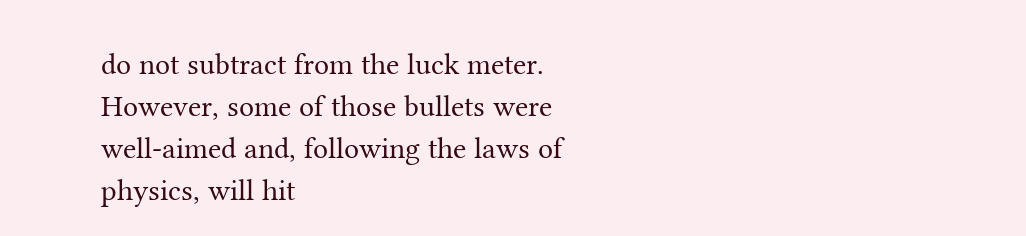do not subtract from the luck meter. However, some of those bullets were well-aimed and, following the laws of physics, will hit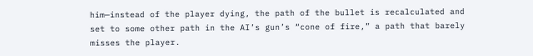him—instead of the player dying, the path of the bullet is recalculated and set to some other path in the AI’s gun’s “cone of fire,” a path that barely misses the player.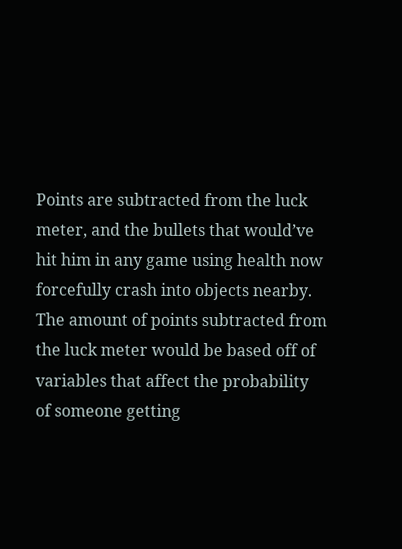Points are subtracted from the luck meter, and the bullets that would’ve hit him in any game using health now forcefully crash into objects nearby. The amount of points subtracted from the luck meter would be based off of variables that affect the probability of someone getting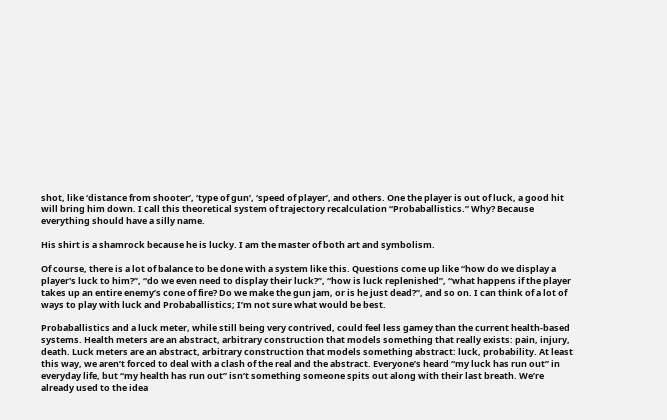shot, like ‘distance from shooter’, ‘type of gun’, ‘speed of player’, and others. One the player is out of luck, a good hit will bring him down. I call this theoretical system of trajectory recalculation “Probaballistics.” Why? Because everything should have a silly name.

His shirt is a shamrock because he is lucky. I am the master of both art and symbolism.

Of course, there is a lot of balance to be done with a system like this. Questions come up like “how do we display a player's luck to him?”, “do we even need to display their luck?”, “how is luck replenished”, “what happens if the player takes up an entire enemy’s cone of fire? Do we make the gun jam, or is he just dead?”, and so on. I can think of a lot of ways to play with luck and Probaballistics; I’m not sure what would be best.

Probaballistics and a luck meter, while still being very contrived, could feel less gamey than the current health-based systems. Health meters are an abstract, arbitrary construction that models something that really exists: pain, injury, death. Luck meters are an abstract, arbitrary construction that models something abstract: luck, probability. At least this way, we aren’t forced to deal with a clash of the real and the abstract. Everyone’s heard “my luck has run out” in everyday life, but “my health has run out” isn’t something someone spits out along with their last breath. We’re already used to the idea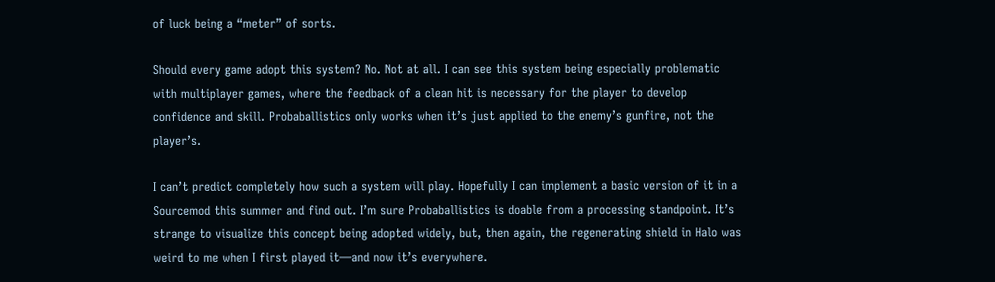of luck being a “meter” of sorts.

Should every game adopt this system? No. Not at all. I can see this system being especially problematic with multiplayer games, where the feedback of a clean hit is necessary for the player to develop confidence and skill. Probaballistics only works when it’s just applied to the enemy’s gunfire, not the player’s.

I can’t predict completely how such a system will play. Hopefully I can implement a basic version of it in a Sourcemod this summer and find out. I’m sure Probaballistics is doable from a processing standpoint. It’s strange to visualize this concept being adopted widely, but, then again, the regenerating shield in Halo was weird to me when I first played it—and now it’s everywhere.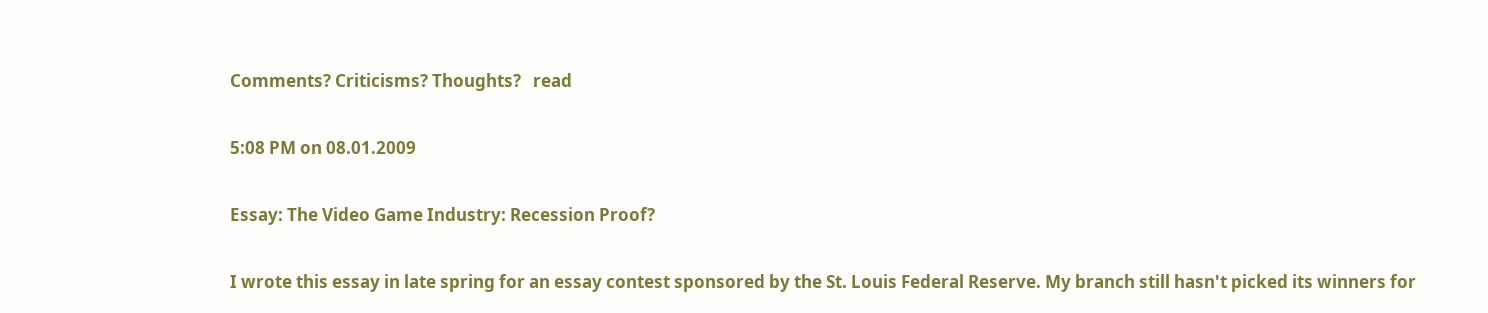Comments? Criticisms? Thoughts?   read

5:08 PM on 08.01.2009

Essay: The Video Game Industry: Recession Proof?

I wrote this essay in late spring for an essay contest sponsored by the St. Louis Federal Reserve. My branch still hasn't picked its winners for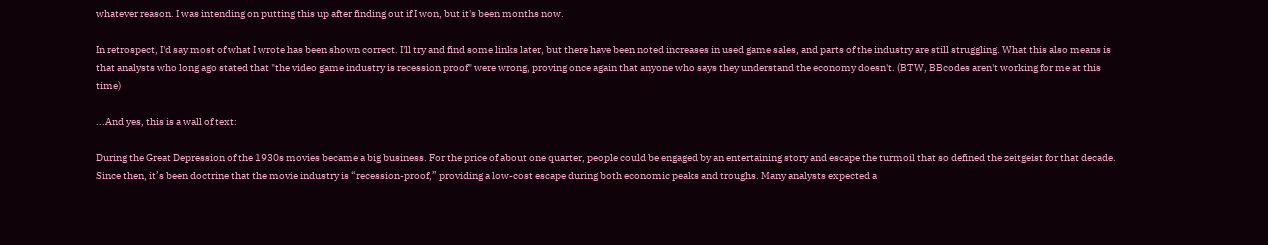whatever reason. I was intending on putting this up after finding out if I won, but it's been months now.

In retrospect, I'd say most of what I wrote has been shown correct. I'll try and find some links later, but there have been noted increases in used game sales, and parts of the industry are still struggling. What this also means is that analysts who long ago stated that "the video game industry is recession proof" were wrong, proving once again that anyone who says they understand the economy doesn't. (BTW, BBcodes aren't working for me at this time)

...And yes, this is a wall of text:

During the Great Depression of the 1930s movies became a big business. For the price of about one quarter, people could be engaged by an entertaining story and escape the turmoil that so defined the zeitgeist for that decade. Since then, it’s been doctrine that the movie industry is “recession-proof,” providing a low-cost escape during both economic peaks and troughs. Many analysts expected a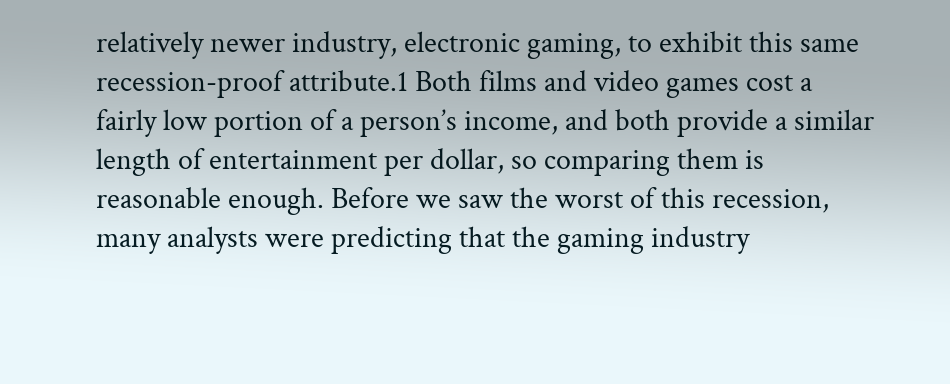relatively newer industry, electronic gaming, to exhibit this same recession-proof attribute.1 Both films and video games cost a fairly low portion of a person’s income, and both provide a similar length of entertainment per dollar, so comparing them is reasonable enough. Before we saw the worst of this recession, many analysts were predicting that the gaming industry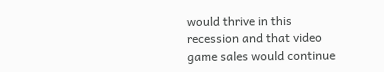would thrive in this recession and that video game sales would continue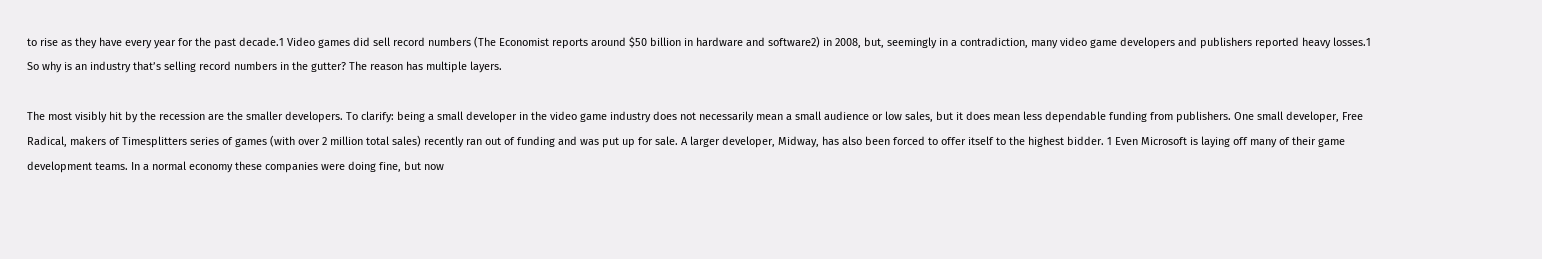to rise as they have every year for the past decade.1 Video games did sell record numbers (The Economist reports around $50 billion in hardware and software2) in 2008, but, seemingly in a contradiction, many video game developers and publishers reported heavy losses.1 So why is an industry that’s selling record numbers in the gutter? The reason has multiple layers.

The most visibly hit by the recession are the smaller developers. To clarify: being a small developer in the video game industry does not necessarily mean a small audience or low sales, but it does mean less dependable funding from publishers. One small developer, Free Radical, makers of Timesplitters series of games (with over 2 million total sales) recently ran out of funding and was put up for sale. A larger developer, Midway, has also been forced to offer itself to the highest bidder. 1 Even Microsoft is laying off many of their game development teams. In a normal economy these companies were doing fine, but now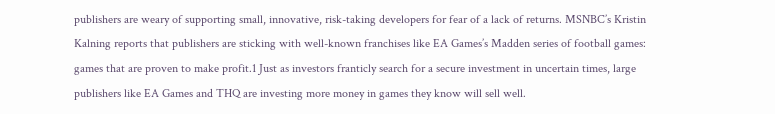publishers are weary of supporting small, innovative, risk-taking developers for fear of a lack of returns. MSNBC’s Kristin Kalning reports that publishers are sticking with well-known franchises like EA Games’s Madden series of football games: games that are proven to make profit.1 Just as investors franticly search for a secure investment in uncertain times, large publishers like EA Games and THQ are investing more money in games they know will sell well.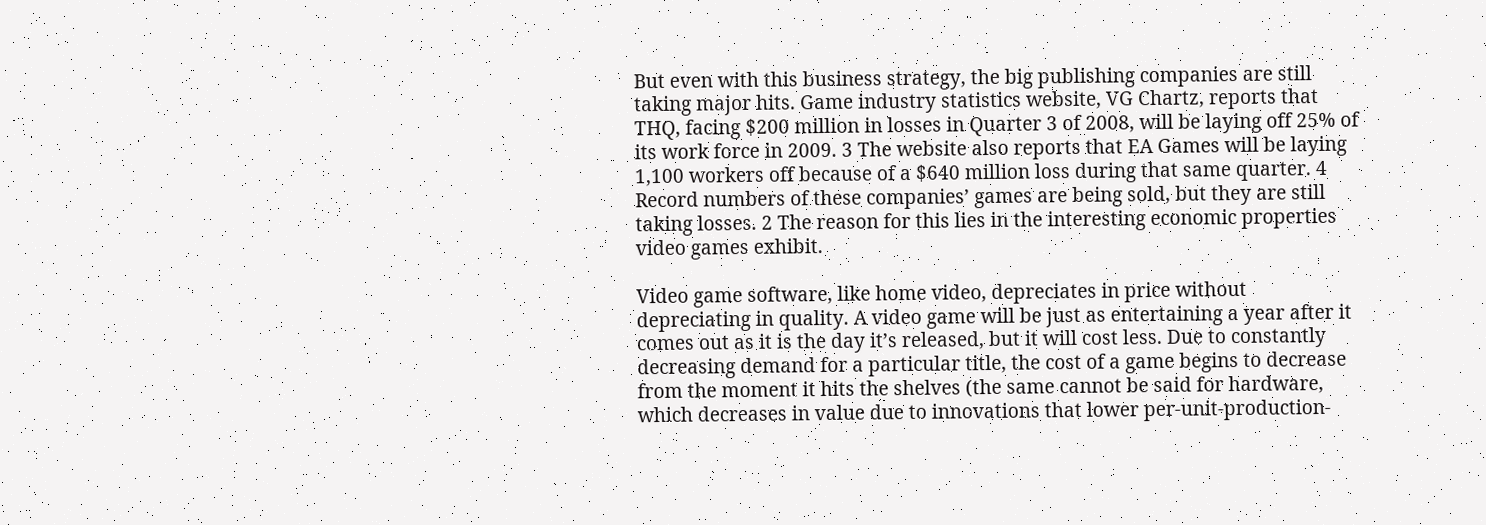But even with this business strategy, the big publishing companies are still taking major hits. Game industry statistics website, VG Chartz, reports that THQ, facing $200 million in losses in Quarter 3 of 2008, will be laying off 25% of its work force in 2009. 3 The website also reports that EA Games will be laying 1,100 workers off because of a $640 million loss during that same quarter. 4 Record numbers of these companies’ games are being sold, but they are still taking losses. 2 The reason for this lies in the interesting economic properties video games exhibit.

Video game software, like home video, depreciates in price without depreciating in quality. A video game will be just as entertaining a year after it comes out as it is the day it’s released, but it will cost less. Due to constantly decreasing demand for a particular title, the cost of a game begins to decrease from the moment it hits the shelves (the same cannot be said for hardware, which decreases in value due to innovations that lower per-unit-production-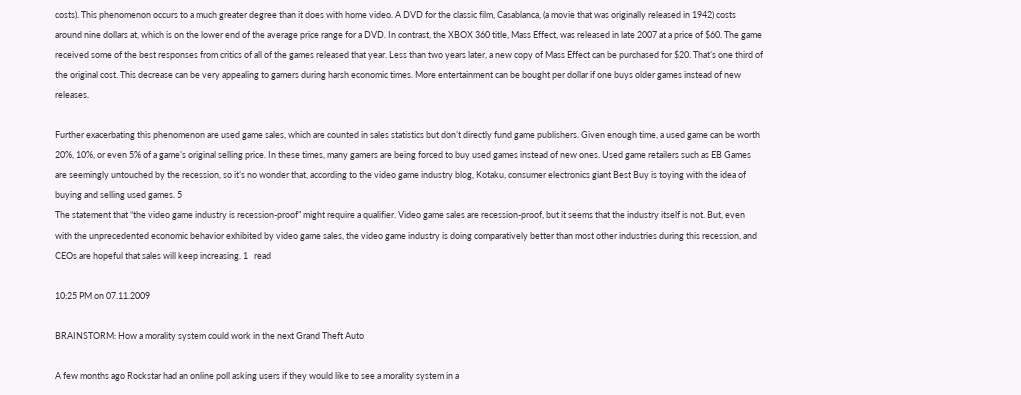costs). This phenomenon occurs to a much greater degree than it does with home video. A DVD for the classic film, Casablanca, (a movie that was originally released in 1942) costs around nine dollars at, which is on the lower end of the average price range for a DVD. In contrast, the XBOX 360 title, Mass Effect, was released in late 2007 at a price of $60. The game received some of the best responses from critics of all of the games released that year. Less than two years later, a new copy of Mass Effect can be purchased for $20. That’s one third of the original cost. This decrease can be very appealing to gamers during harsh economic times. More entertainment can be bought per dollar if one buys older games instead of new releases.

Further exacerbating this phenomenon are used game sales, which are counted in sales statistics but don’t directly fund game publishers. Given enough time, a used game can be worth 20%, 10%, or even 5% of a game’s original selling price. In these times, many gamers are being forced to buy used games instead of new ones. Used game retailers such as EB Games are seemingly untouched by the recession, so it’s no wonder that, according to the video game industry blog, Kotaku, consumer electronics giant Best Buy is toying with the idea of buying and selling used games. 5
The statement that “the video game industry is recession-proof” might require a qualifier. Video game sales are recession-proof, but it seems that the industry itself is not. But, even with the unprecedented economic behavior exhibited by video game sales, the video game industry is doing comparatively better than most other industries during this recession, and CEOs are hopeful that sales will keep increasing. 1   read

10:25 PM on 07.11.2009

BRAINSTORM: How a morality system could work in the next Grand Theft Auto

A few months ago Rockstar had an online poll asking users if they would like to see a morality system in a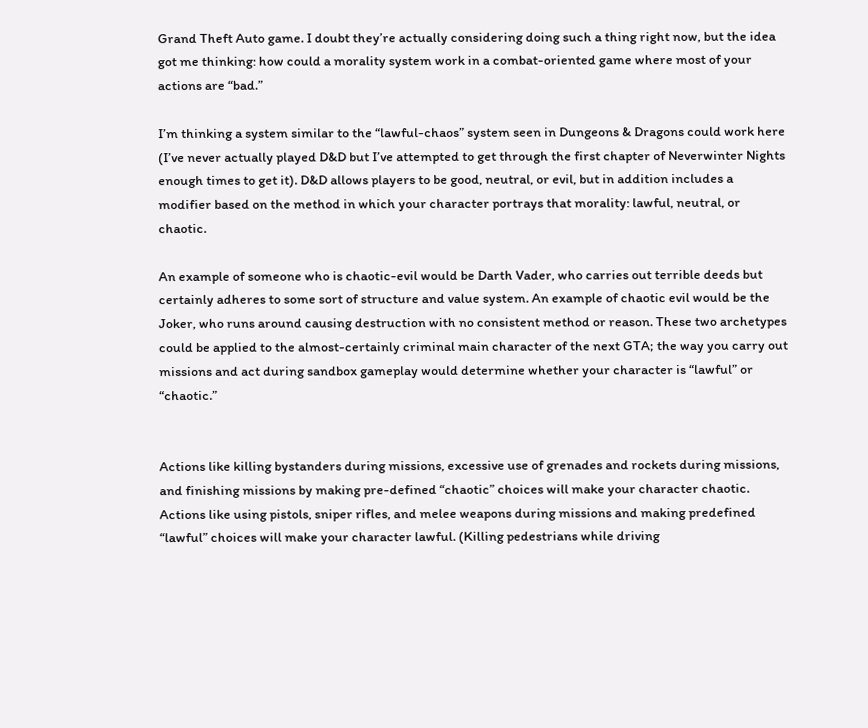Grand Theft Auto game. I doubt they’re actually considering doing such a thing right now, but the idea got me thinking: how could a morality system work in a combat-oriented game where most of your actions are “bad.”

I’m thinking a system similar to the “lawful-chaos” system seen in Dungeons & Dragons could work here (I’ve never actually played D&D but I’ve attempted to get through the first chapter of Neverwinter Nights enough times to get it). D&D allows players to be good, neutral, or evil, but in addition includes a modifier based on the method in which your character portrays that morality: lawful, neutral, or chaotic.

An example of someone who is chaotic-evil would be Darth Vader, who carries out terrible deeds but certainly adheres to some sort of structure and value system. An example of chaotic evil would be the Joker, who runs around causing destruction with no consistent method or reason. These two archetypes could be applied to the almost-certainly criminal main character of the next GTA; the way you carry out missions and act during sandbox gameplay would determine whether your character is “lawful” or “chaotic.”


Actions like killing bystanders during missions, excessive use of grenades and rockets during missions, and finishing missions by making pre-defined “chaotic” choices will make your character chaotic. Actions like using pistols, sniper rifles, and melee weapons during missions and making predefined “lawful” choices will make your character lawful. (Killing pedestrians while driving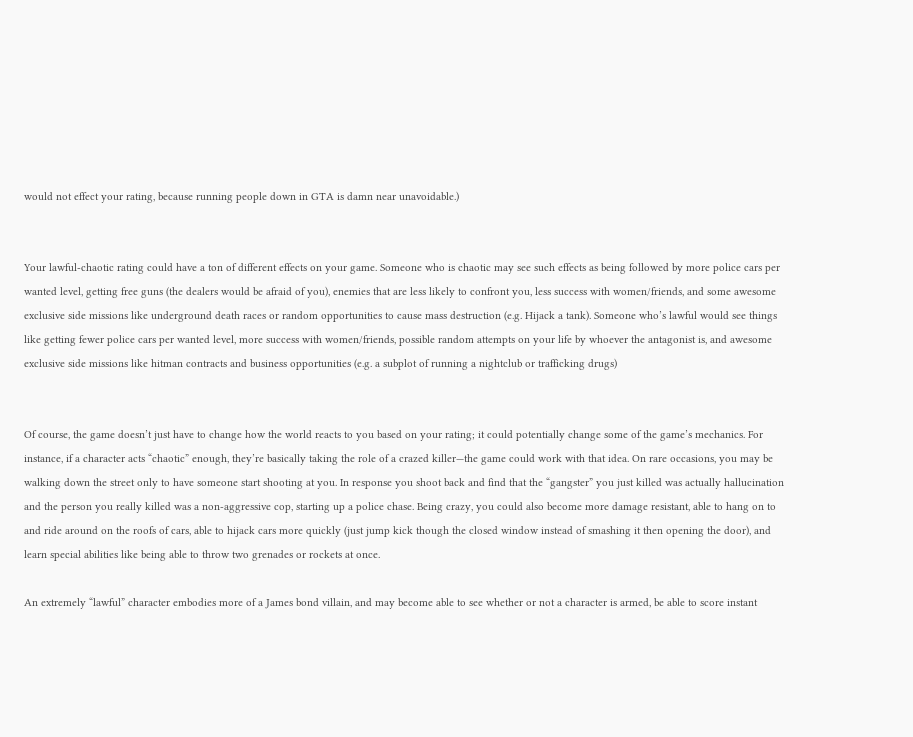would not effect your rating, because running people down in GTA is damn near unavoidable.)


Your lawful-chaotic rating could have a ton of different effects on your game. Someone who is chaotic may see such effects as being followed by more police cars per wanted level, getting free guns (the dealers would be afraid of you), enemies that are less likely to confront you, less success with women/friends, and some awesome exclusive side missions like underground death races or random opportunities to cause mass destruction (e.g. Hijack a tank). Someone who’s lawful would see things like getting fewer police cars per wanted level, more success with women/friends, possible random attempts on your life by whoever the antagonist is, and awesome exclusive side missions like hitman contracts and business opportunities (e.g. a subplot of running a nightclub or trafficking drugs)


Of course, the game doesn’t just have to change how the world reacts to you based on your rating; it could potentially change some of the game’s mechanics. For instance, if a character acts “chaotic” enough, they’re basically taking the role of a crazed killer—the game could work with that idea. On rare occasions, you may be walking down the street only to have someone start shooting at you. In response you shoot back and find that the “gangster” you just killed was actually hallucination and the person you really killed was a non-aggressive cop, starting up a police chase. Being crazy, you could also become more damage resistant, able to hang on to and ride around on the roofs of cars, able to hijack cars more quickly (just jump kick though the closed window instead of smashing it then opening the door), and learn special abilities like being able to throw two grenades or rockets at once.

An extremely “lawful” character embodies more of a James bond villain, and may become able to see whether or not a character is armed, be able to score instant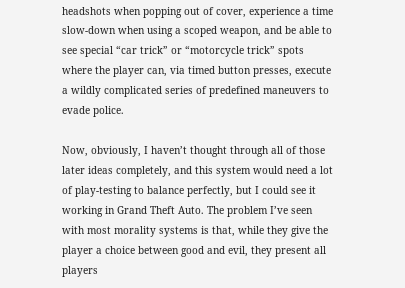headshots when popping out of cover, experience a time slow-down when using a scoped weapon, and be able to see special “car trick” or “motorcycle trick” spots where the player can, via timed button presses, execute a wildly complicated series of predefined maneuvers to evade police.

Now, obviously, I haven’t thought through all of those later ideas completely, and this system would need a lot of play-testing to balance perfectly, but I could see it working in Grand Theft Auto. The problem I’ve seen with most morality systems is that, while they give the player a choice between good and evil, they present all players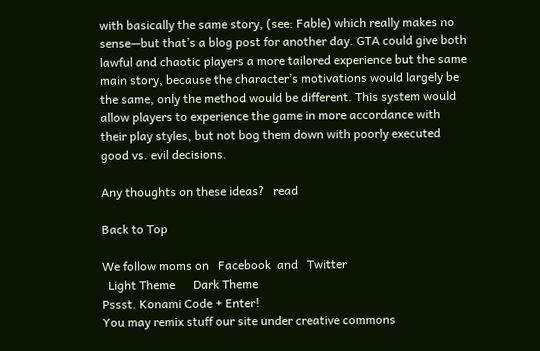with basically the same story, (see: Fable) which really makes no sense—but that’s a blog post for another day. GTA could give both lawful and chaotic players a more tailored experience but the same main story, because the character’s motivations would largely be the same, only the method would be different. This system would allow players to experience the game in more accordance with their play styles, but not bog them down with poorly executed good vs. evil decisions.

Any thoughts on these ideas?   read

Back to Top

We follow moms on   Facebook  and   Twitter
  Light Theme      Dark Theme
Pssst. Konami Code + Enter!
You may remix stuff our site under creative commons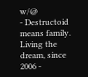w/@
- Destructoid means family. Living the dream, since 2006 -